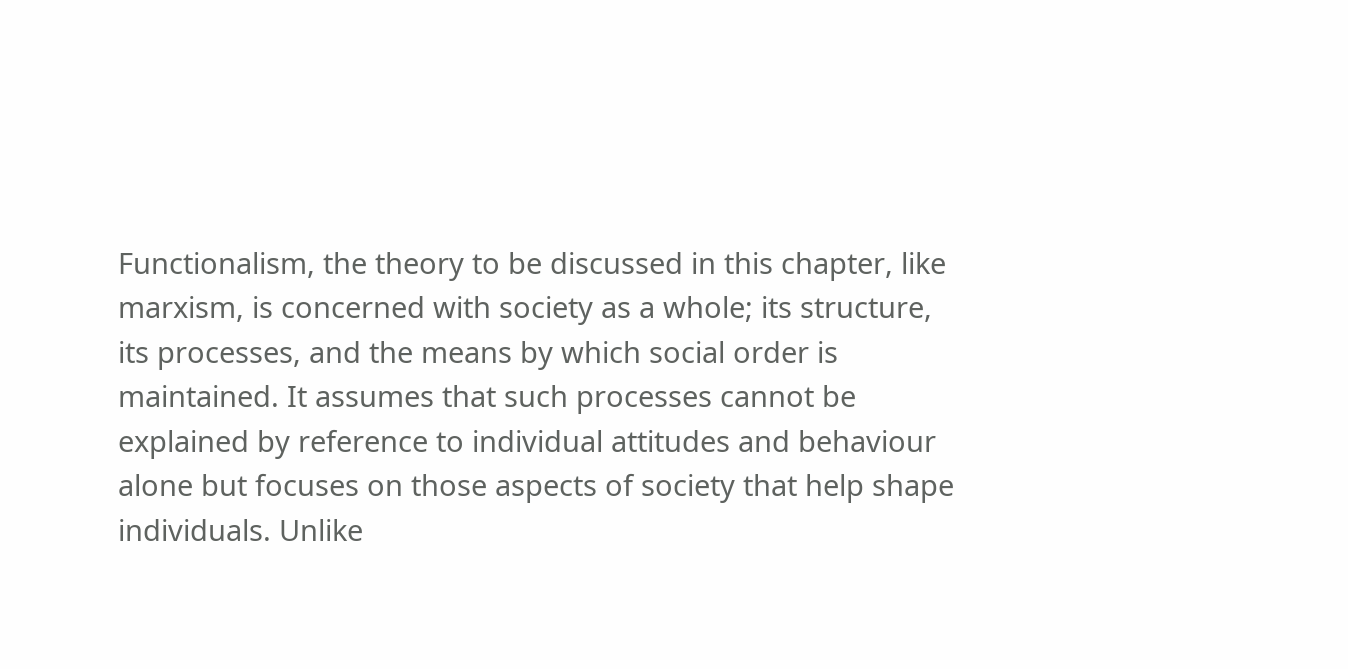Functionalism, the theory to be discussed in this chapter, like marxism, is concerned with society as a whole; its structure, its processes, and the means by which social order is maintained. It assumes that such processes cannot be explained by reference to individual attitudes and behaviour alone but focuses on those aspects of society that help shape individuals. Unlike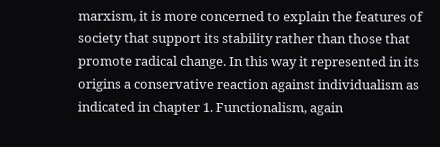marxism, it is more concerned to explain the features of society that support its stability rather than those that promote radical change. In this way it represented in its origins a conservative reaction against individualism as indicated in chapter 1. Functionalism, again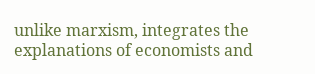unlike marxism, integrates the explanations of economists and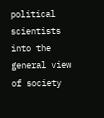political scientists into the general view of society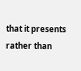that it presents rather than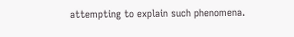attempting to explain such phenomena.